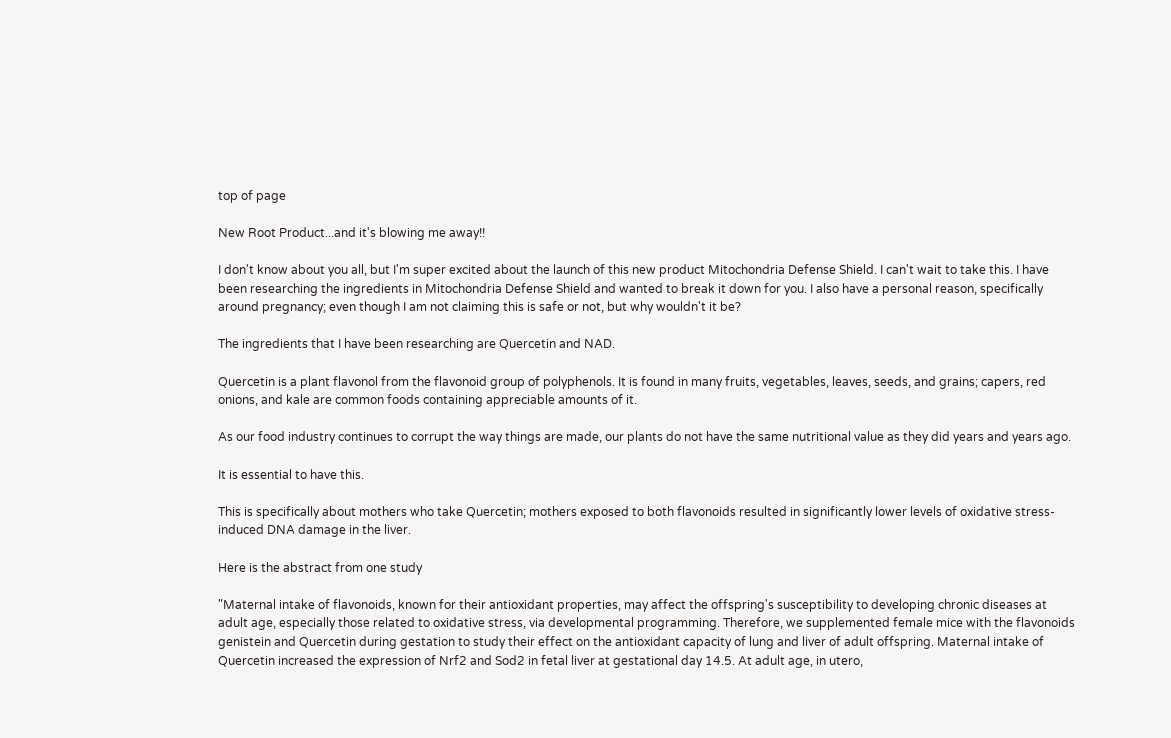top of page

New Root Product...and it's blowing me away!!

I don't know about you all, but I'm super excited about the launch of this new product Mitochondria Defense Shield. I can't wait to take this. I have been researching the ingredients in Mitochondria Defense Shield and wanted to break it down for you. I also have a personal reason, specifically around pregnancy; even though I am not claiming this is safe or not, but why wouldn't it be?

The ingredients that I have been researching are Quercetin and NAD.

Quercetin is a plant flavonol from the flavonoid group of polyphenols. It is found in many fruits, vegetables, leaves, seeds, and grains; capers, red onions, and kale are common foods containing appreciable amounts of it.

As our food industry continues to corrupt the way things are made, our plants do not have the same nutritional value as they did years and years ago.

It is essential to have this.

This is specifically about mothers who take Quercetin; mothers exposed to both flavonoids resulted in significantly lower levels of oxidative stress-induced DNA damage in the liver.

Here is the abstract from one study

"Maternal intake of flavonoids, known for their antioxidant properties, may affect the offspring's susceptibility to developing chronic diseases at adult age, especially those related to oxidative stress, via developmental programming. Therefore, we supplemented female mice with the flavonoids genistein and Quercetin during gestation to study their effect on the antioxidant capacity of lung and liver of adult offspring. Maternal intake of Quercetin increased the expression of Nrf2 and Sod2 in fetal liver at gestational day 14.5. At adult age, in utero,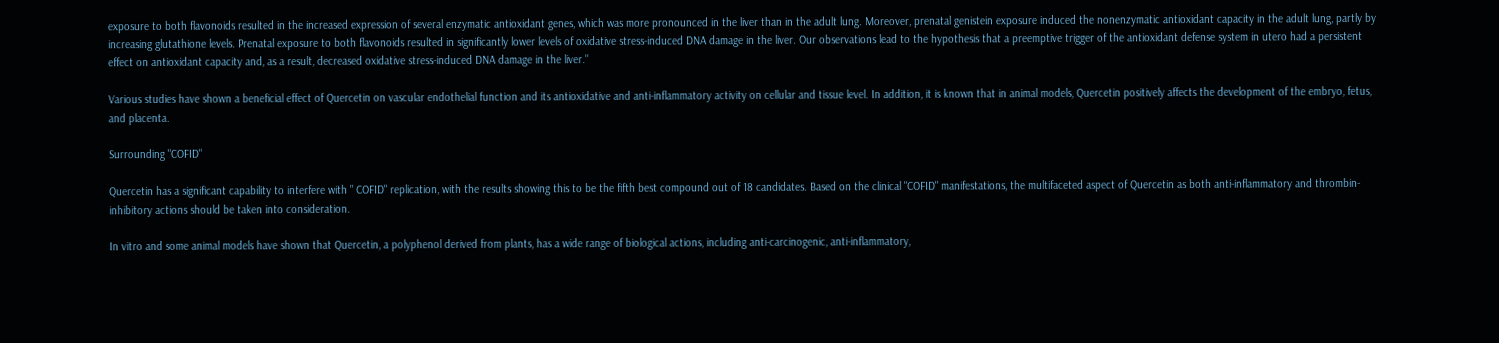exposure to both flavonoids resulted in the increased expression of several enzymatic antioxidant genes, which was more pronounced in the liver than in the adult lung. Moreover, prenatal genistein exposure induced the nonenzymatic antioxidant capacity in the adult lung, partly by increasing glutathione levels. Prenatal exposure to both flavonoids resulted in significantly lower levels of oxidative stress-induced DNA damage in the liver. Our observations lead to the hypothesis that a preemptive trigger of the antioxidant defense system in utero had a persistent effect on antioxidant capacity and, as a result, decreased oxidative stress-induced DNA damage in the liver."

Various studies have shown a beneficial effect of Quercetin on vascular endothelial function and its antioxidative and anti-inflammatory activity on cellular and tissue level. In addition, it is known that in animal models, Quercetin positively affects the development of the embryo, fetus, and placenta.

Surrounding "COFID"

Quercetin has a significant capability to interfere with " COFID" replication, with the results showing this to be the fifth best compound out of 18 candidates. Based on the clinical "COFID" manifestations, the multifaceted aspect of Quercetin as both anti-inflammatory and thrombin-inhibitory actions should be taken into consideration.

In vitro and some animal models have shown that Quercetin, a polyphenol derived from plants, has a wide range of biological actions, including anti-carcinogenic, anti-inflammatory,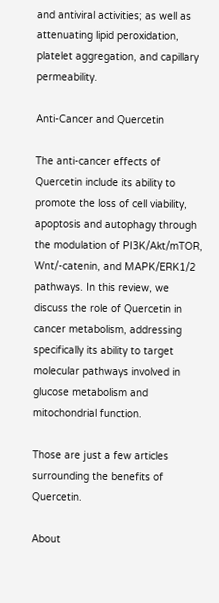and antiviral activities; as well as attenuating lipid peroxidation, platelet aggregation, and capillary permeability.

Anti-Cancer and Quercetin

The anti-cancer effects of Quercetin include its ability to promote the loss of cell viability, apoptosis and autophagy through the modulation of PI3K/Akt/mTOR, Wnt/-catenin, and MAPK/ERK1/2 pathways. In this review, we discuss the role of Quercetin in cancer metabolism, addressing specifically its ability to target molecular pathways involved in glucose metabolism and mitochondrial function.

Those are just a few articles surrounding the benefits of Quercetin.

About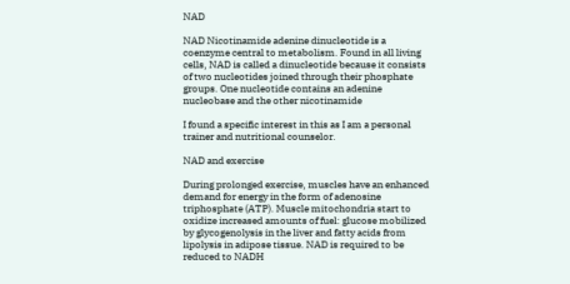NAD

NAD Nicotinamide adenine dinucleotide is a coenzyme central to metabolism. Found in all living cells, NAD is called a dinucleotide because it consists of two nucleotides joined through their phosphate groups. One nucleotide contains an adenine nucleobase and the other nicotinamide

I found a specific interest in this as I am a personal trainer and nutritional counselor.

NAD and exercise

During prolonged exercise, muscles have an enhanced demand for energy in the form of adenosine triphosphate (ATP). Muscle mitochondria start to oxidize increased amounts of fuel: glucose mobilized by glycogenolysis in the liver and fatty acids from lipolysis in adipose tissue. NAD is required to be reduced to NADH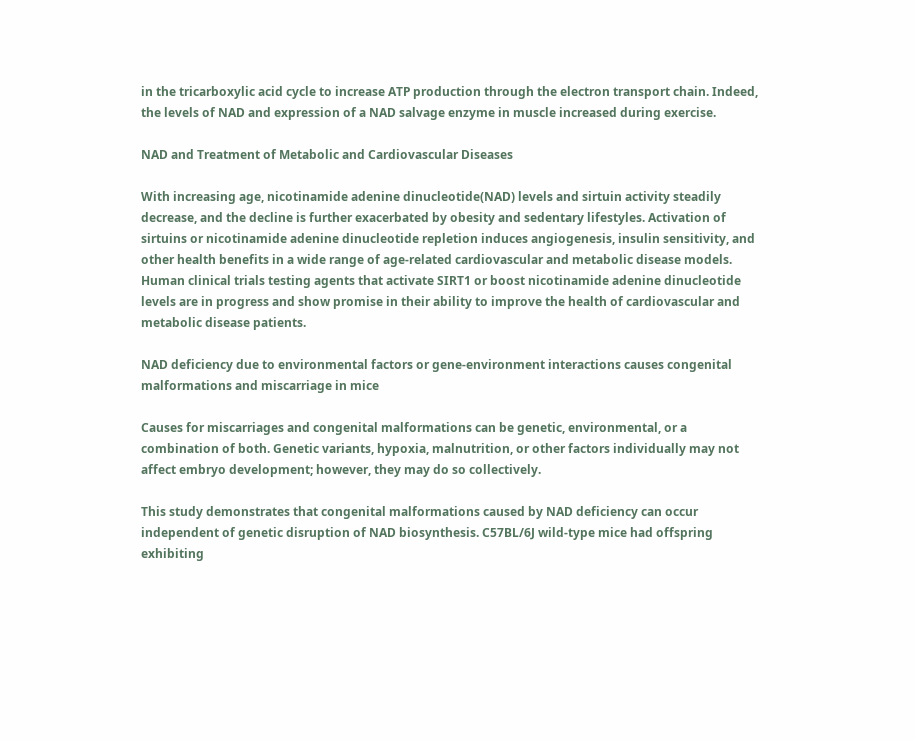in the tricarboxylic acid cycle to increase ATP production through the electron transport chain. Indeed, the levels of NAD and expression of a NAD salvage enzyme in muscle increased during exercise.

NAD and Treatment of Metabolic and Cardiovascular Diseases

With increasing age, nicotinamide adenine dinucleotide(NAD) levels and sirtuin activity steadily decrease, and the decline is further exacerbated by obesity and sedentary lifestyles. Activation of sirtuins or nicotinamide adenine dinucleotide repletion induces angiogenesis, insulin sensitivity, and other health benefits in a wide range of age-related cardiovascular and metabolic disease models. Human clinical trials testing agents that activate SIRT1 or boost nicotinamide adenine dinucleotide levels are in progress and show promise in their ability to improve the health of cardiovascular and metabolic disease patients.

NAD deficiency due to environmental factors or gene-environment interactions causes congenital malformations and miscarriage in mice

Causes for miscarriages and congenital malformations can be genetic, environmental, or a combination of both. Genetic variants, hypoxia, malnutrition, or other factors individually may not affect embryo development; however, they may do so collectively.

This study demonstrates that congenital malformations caused by NAD deficiency can occur independent of genetic disruption of NAD biosynthesis. C57BL/6J wild-type mice had offspring exhibiting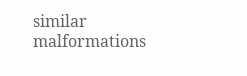similar malformations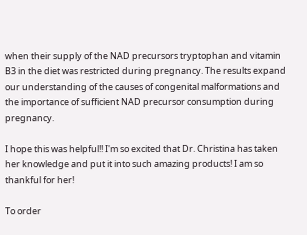when their supply of the NAD precursors tryptophan and vitamin B3 in the diet was restricted during pregnancy. The results expand our understanding of the causes of congenital malformations and the importance of sufficient NAD precursor consumption during pregnancy.

I hope this was helpful!! I'm so excited that Dr. Christina has taken her knowledge and put it into such amazing products! I am so thankful for her!

To order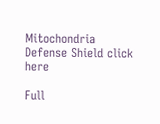Mitochondria Defense Shield click here

Full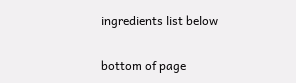ingredients list below


bottom of page